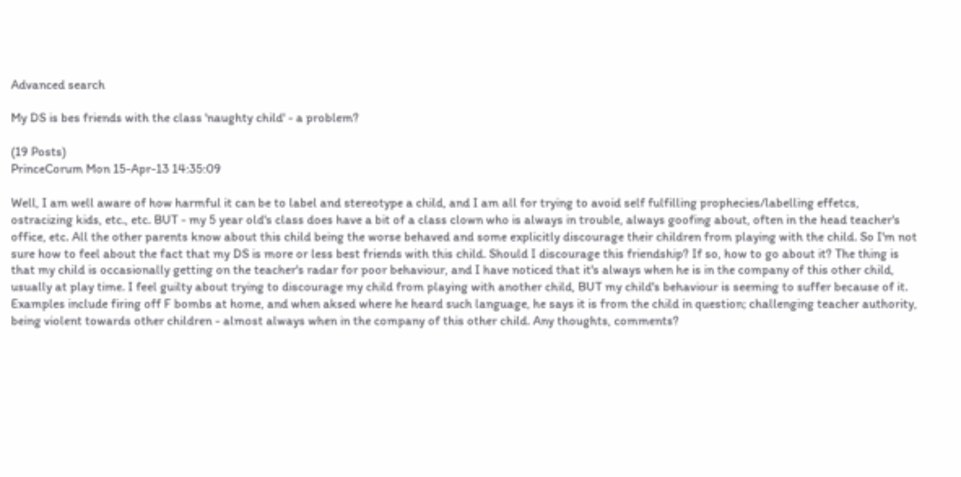Advanced search

My DS is bes friends with the class 'naughty child' - a problem?

(19 Posts)
PrinceCorum Mon 15-Apr-13 14:35:09

Well, I am well aware of how harmful it can be to label and stereotype a child, and I am all for trying to avoid self fulfilling prophecies/labelling effetcs, ostracizing kids, etc., etc. BUT - my 5 year old's class does have a bit of a class clown who is always in trouble, always goofing about, often in the head teacher's office, etc. All the other parents know about this child being the worse behaved and some explicitly discourage their children from playing with the child. So I'm not sure how to feel about the fact that my DS is more or less best friends with this child. Should I discourage this friendship? If so, how to go about it? The thing is that my child is occasionally getting on the teacher's radar for poor behaviour, and I have noticed that it's always when he is in the company of this other child, usually at play time. I feel guilty about trying to discourage my child from playing with another child, BUT my child's behaviour is seeming to suffer because of it. Examples include firing off F bombs at home, and when aksed where he heard such language, he says it is from the child in question; challenging teacher authority, being violent towards other children - almost always when in the company of this other child. Any thoughts, comments?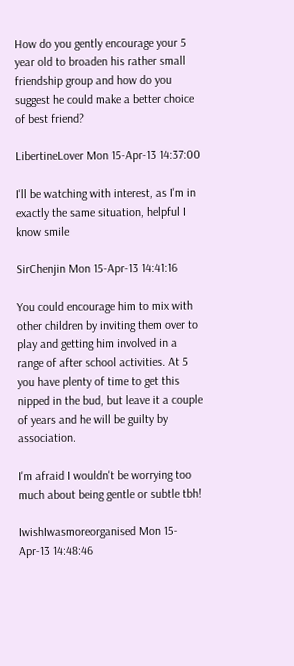How do you gently encourage your 5 year old to broaden his rather small friendship group and how do you suggest he could make a better choice of best friend?

LibertineLover Mon 15-Apr-13 14:37:00

I'll be watching with interest, as I'm in exactly the same situation, helpful I know smile

SirChenjin Mon 15-Apr-13 14:41:16

You could encourage him to mix with other children by inviting them over to play and getting him involved in a range of after school activities. At 5 you have plenty of time to get this nipped in the bud, but leave it a couple of years and he will be guilty by association.

I'm afraid I wouldn't be worrying too much about being gentle or subtle tbh!

IwishIwasmoreorganised Mon 15-Apr-13 14:48:46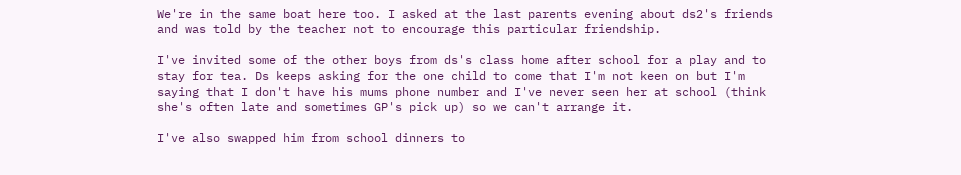We're in the same boat here too. I asked at the last parents evening about ds2's friends and was told by the teacher not to encourage this particular friendship.

I've invited some of the other boys from ds's class home after school for a play and to stay for tea. Ds keeps asking for the one child to come that I'm not keen on but I'm saying that I don't have his mums phone number and I've never seen her at school (think she's often late and sometimes GP's pick up) so we can't arrange it.

I've also swapped him from school dinners to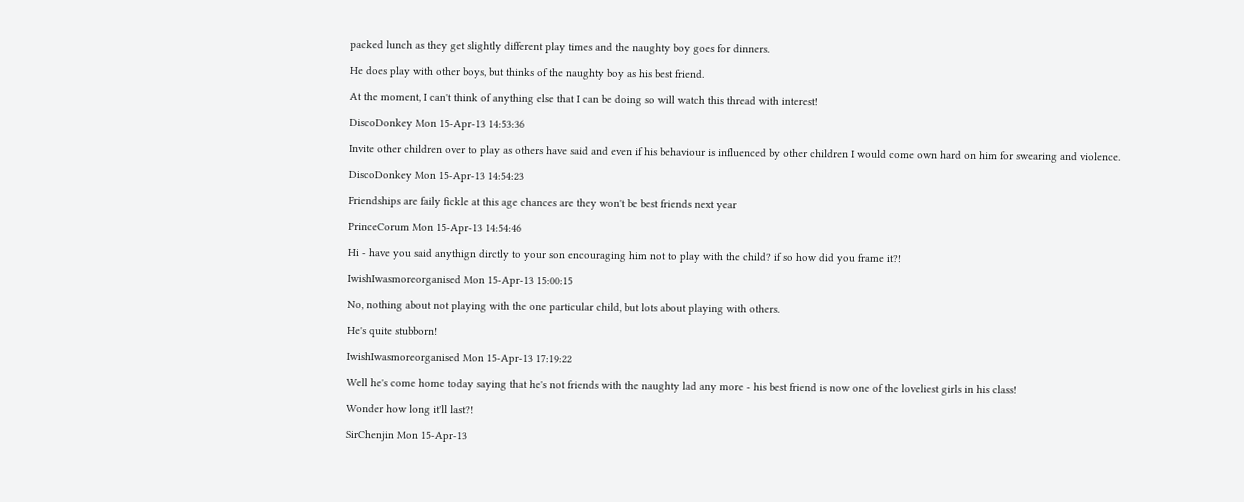packed lunch as they get slightly different play times and the naughty boy goes for dinners.

He does play with other boys, but thinks of the naughty boy as his best friend.

At the moment, I can't think of anything else that I can be doing so will watch this thread with interest!

DiscoDonkey Mon 15-Apr-13 14:53:36

Invite other children over to play as others have said and even if his behaviour is influenced by other children I would come own hard on him for swearing and violence.

DiscoDonkey Mon 15-Apr-13 14:54:23

Friendships are faily fickle at this age chances are they won't be best friends next year

PrinceCorum Mon 15-Apr-13 14:54:46

Hi - have you said anythign dirctly to your son encouraging him not to play with the child? if so how did you frame it?!

IwishIwasmoreorganised Mon 15-Apr-13 15:00:15

No, nothing about not playing with the one particular child, but lots about playing with others.

He's quite stubborn!

IwishIwasmoreorganised Mon 15-Apr-13 17:19:22

Well he's come home today saying that he's not friends with the naughty lad any more - his best friend is now one of the loveliest girls in his class!

Wonder how long it'll last?!

SirChenjin Mon 15-Apr-13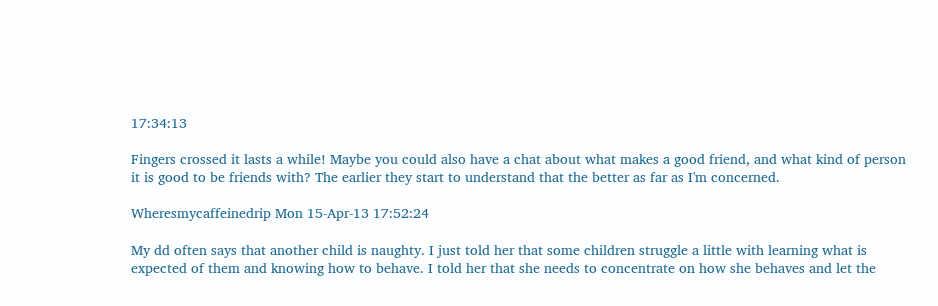17:34:13

Fingers crossed it lasts a while! Maybe you could also have a chat about what makes a good friend, and what kind of person it is good to be friends with? The earlier they start to understand that the better as far as I'm concerned.

Wheresmycaffeinedrip Mon 15-Apr-13 17:52:24

My dd often says that another child is naughty. I just told her that some children struggle a little with learning what is expected of them and knowing how to behave. I told her that she needs to concentrate on how she behaves and let the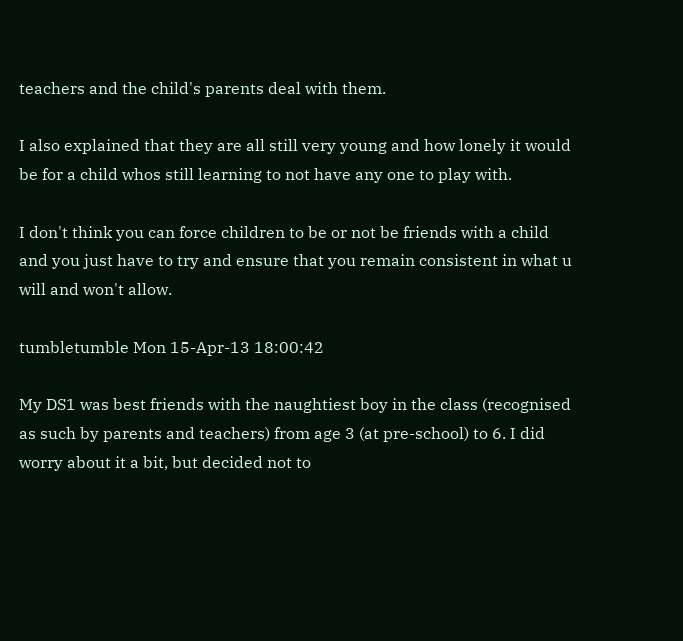teachers and the child's parents deal with them.

I also explained that they are all still very young and how lonely it would be for a child whos still learning to not have any one to play with.

I don't think you can force children to be or not be friends with a child and you just have to try and ensure that you remain consistent in what u will and won't allow.

tumbletumble Mon 15-Apr-13 18:00:42

My DS1 was best friends with the naughtiest boy in the class (recognised as such by parents and teachers) from age 3 (at pre-school) to 6. I did worry about it a bit, but decided not to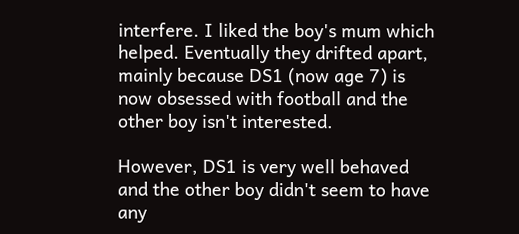interfere. I liked the boy's mum which helped. Eventually they drifted apart, mainly because DS1 (now age 7) is now obsessed with football and the other boy isn't interested.

However, DS1 is very well behaved and the other boy didn't seem to have any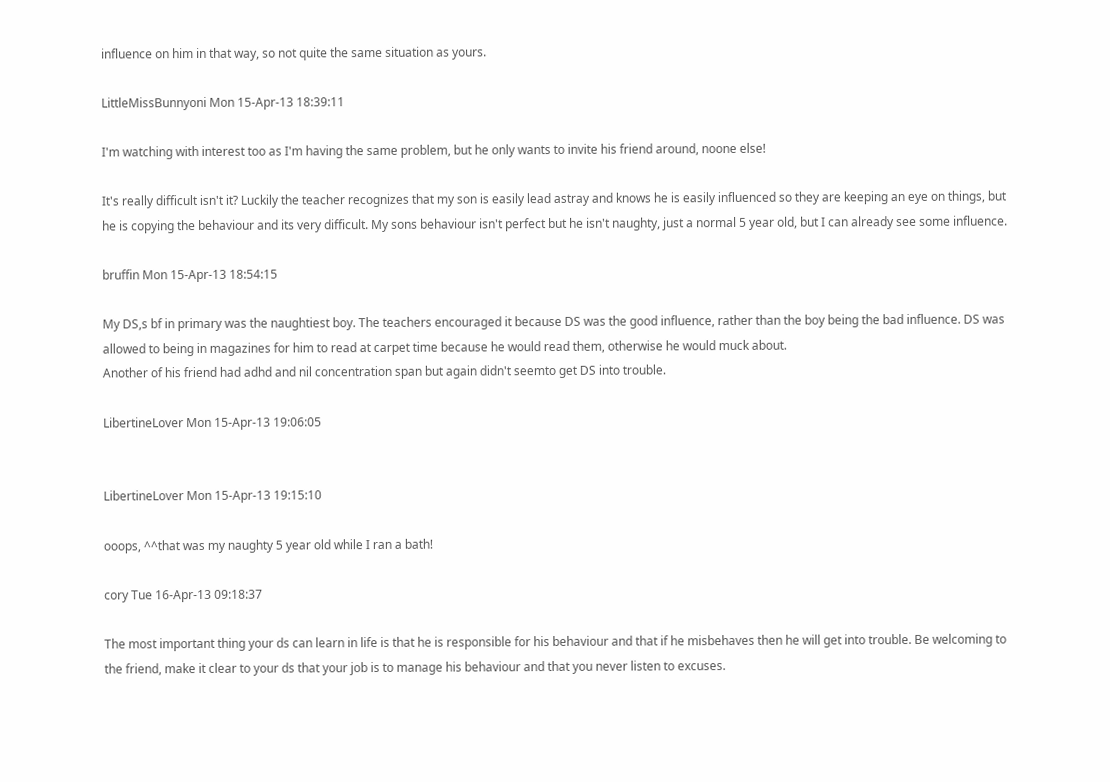influence on him in that way, so not quite the same situation as yours.

LittleMissBunnyoni Mon 15-Apr-13 18:39:11

I'm watching with interest too as I'm having the same problem, but he only wants to invite his friend around, noone else!

It's really difficult isn't it? Luckily the teacher recognizes that my son is easily lead astray and knows he is easily influenced so they are keeping an eye on things, but he is copying the behaviour and its very difficult. My sons behaviour isn't perfect but he isn't naughty, just a normal 5 year old, but I can already see some influence.

bruffin Mon 15-Apr-13 18:54:15

My DS,s bf in primary was the naughtiest boy. The teachers encouraged it because DS was the good influence, rather than the boy being the bad influence. DS was allowed to being in magazines for him to read at carpet time because he would read them, otherwise he would muck about.
Another of his friend had adhd and nil concentration span but again didn't seemto get DS into trouble.

LibertineLover Mon 15-Apr-13 19:06:05


LibertineLover Mon 15-Apr-13 19:15:10

ooops, ^^that was my naughty 5 year old while I ran a bath!

cory Tue 16-Apr-13 09:18:37

The most important thing your ds can learn in life is that he is responsible for his behaviour and that if he misbehaves then he will get into trouble. Be welcoming to the friend, make it clear to your ds that your job is to manage his behaviour and that you never listen to excuses.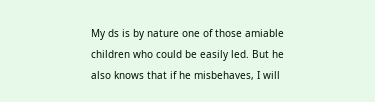My ds is by nature one of those amiable children who could be easily led. But he also knows that if he misbehaves, I will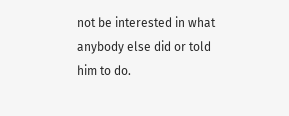not be interested in what anybody else did or told him to do.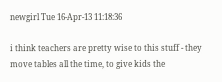newgirl Tue 16-Apr-13 11:18:36

i think teachers are pretty wise to this stuff - they move tables all the time, to give kids the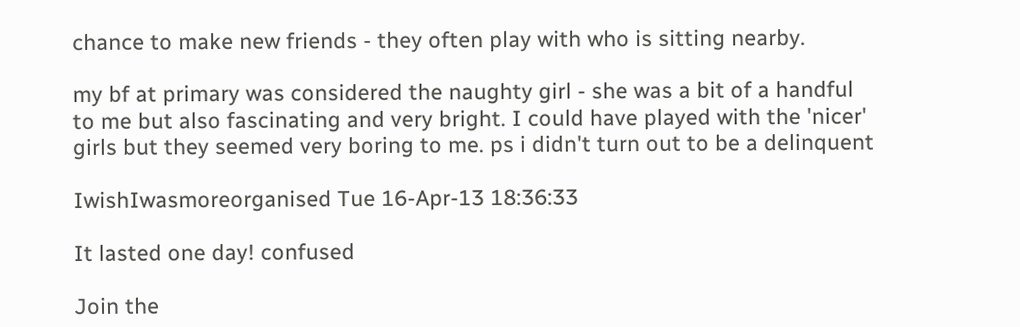chance to make new friends - they often play with who is sitting nearby.

my bf at primary was considered the naughty girl - she was a bit of a handful to me but also fascinating and very bright. I could have played with the 'nicer' girls but they seemed very boring to me. ps i didn't turn out to be a delinquent

IwishIwasmoreorganised Tue 16-Apr-13 18:36:33

It lasted one day! confused

Join the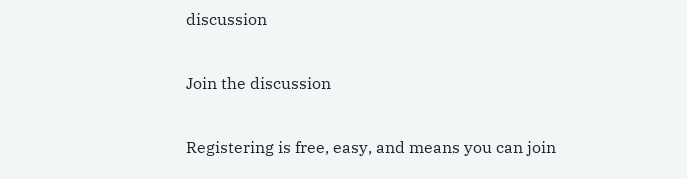discussion

Join the discussion

Registering is free, easy, and means you can join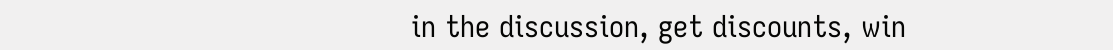in the discussion, get discounts, win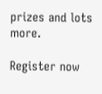prizes and lots more.

Register now